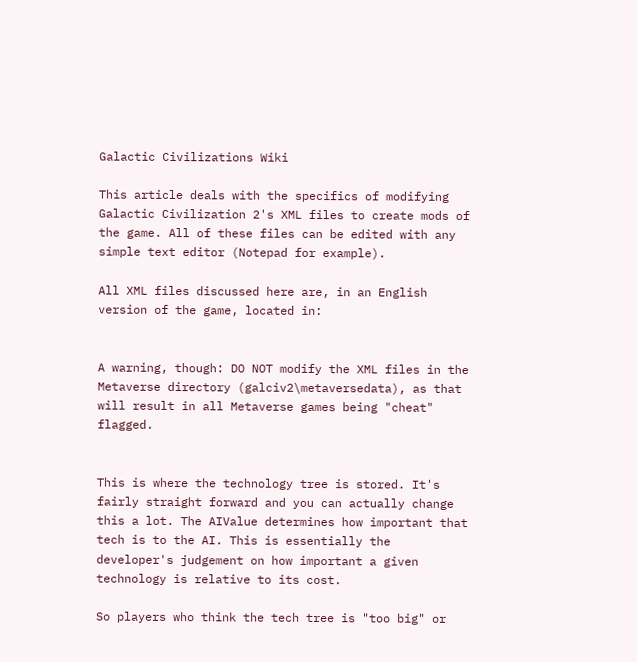Galactic Civilizations Wiki

This article deals with the specifics of modifying Galactic Civilization 2's XML files to create mods of the game. All of these files can be edited with any simple text editor (Notepad for example).

All XML files discussed here are, in an English version of the game, located in:


A warning, though: DO NOT modify the XML files in the Metaverse directory (galciv2\metaversedata), as that will result in all Metaverse games being "cheat" flagged.


This is where the technology tree is stored. It's fairly straight forward and you can actually change this a lot. The AIValue determines how important that tech is to the AI. This is essentially the developer's judgement on how important a given technology is relative to its cost.

So players who think the tech tree is "too big" or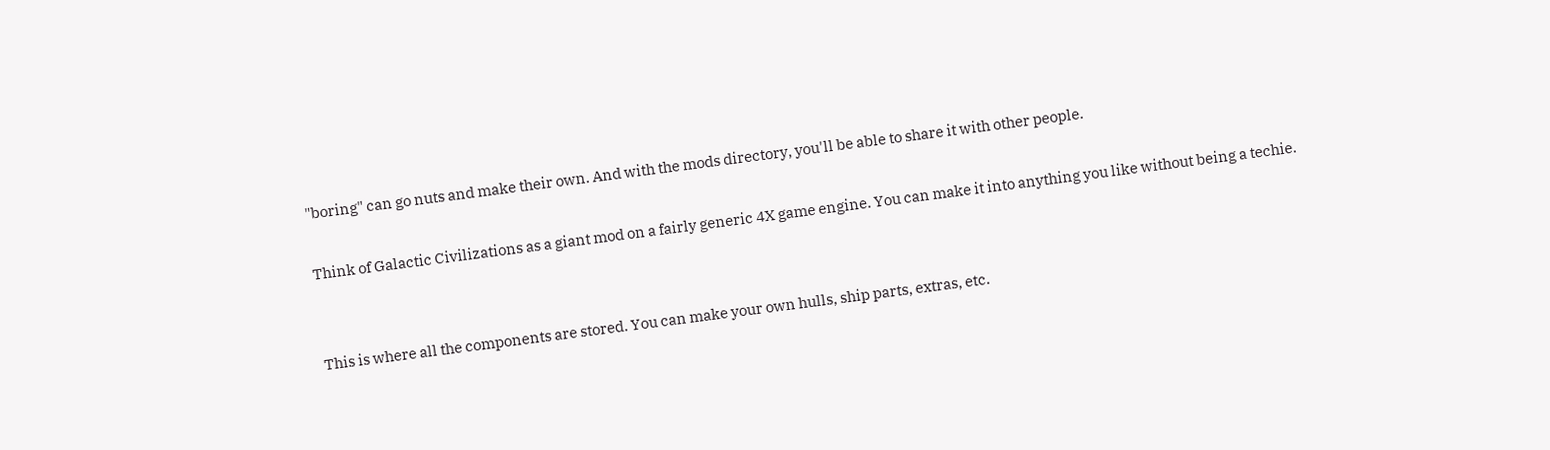"boring" can go nuts and make their own. And with the mods directory, you'll be able to share it with other people.

Think of Galactic Civilizations as a giant mod on a fairly generic 4X game engine. You can make it into anything you like without being a techie.


This is where all the components are stored. You can make your own hulls, ship parts, extras, etc.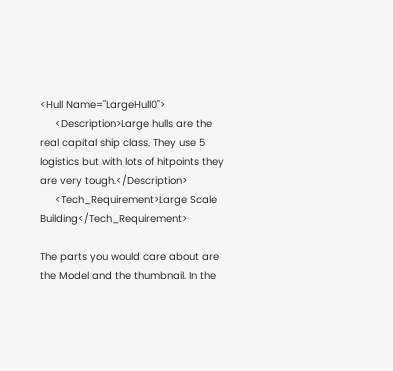<Hull Name="LargeHull0">
     <Description>Large hulls are the real capital ship class. They use 5 logistics but with lots of hitpoints they are very tough.</Description>
     <Tech_Requirement>Large Scale Building</Tech_Requirement>

The parts you would care about are the Model and the thumbnail. In the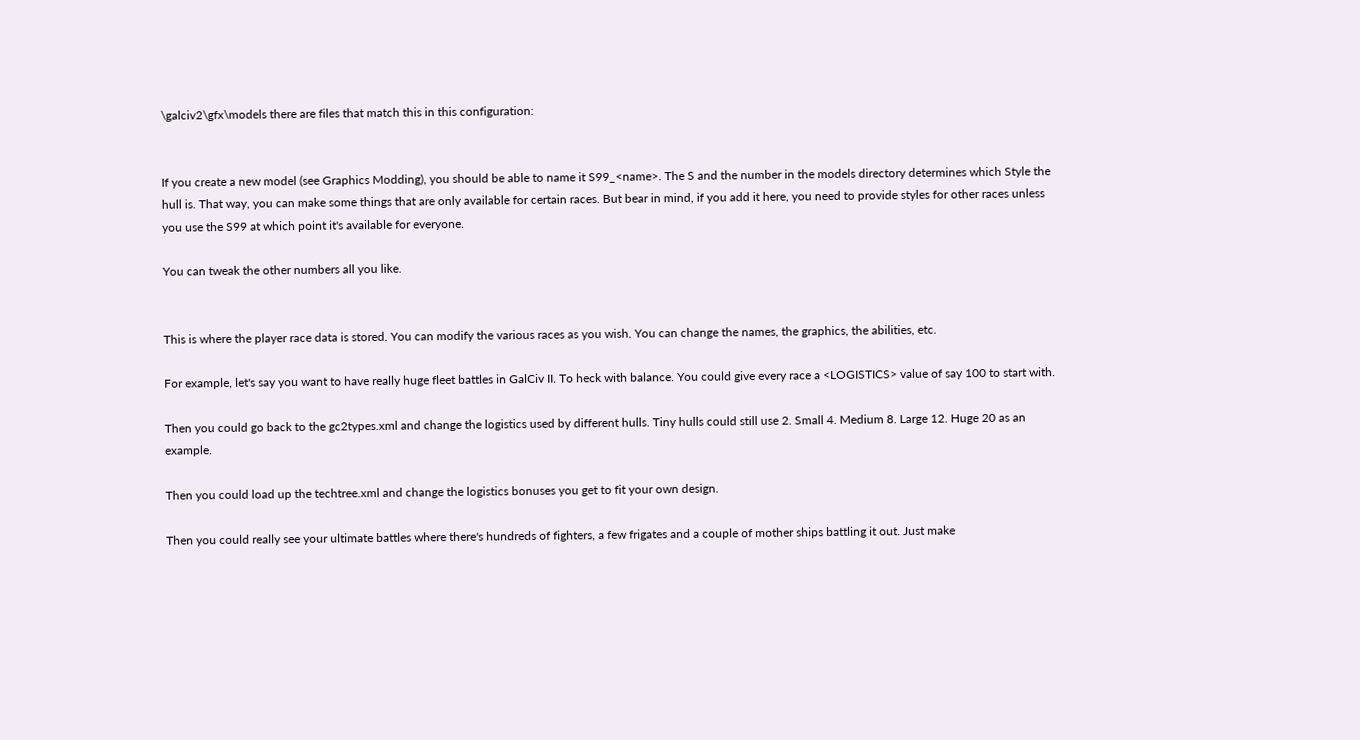\galciv2\gfx\models there are files that match this in this configuration:


If you create a new model (see Graphics Modding), you should be able to name it S99_<name>. The S and the number in the models directory determines which Style the hull is. That way, you can make some things that are only available for certain races. But bear in mind, if you add it here, you need to provide styles for other races unless you use the S99 at which point it's available for everyone.

You can tweak the other numbers all you like.


This is where the player race data is stored. You can modify the various races as you wish. You can change the names, the graphics, the abilities, etc.

For example, let's say you want to have really huge fleet battles in GalCiv II. To heck with balance. You could give every race a <LOGISTICS> value of say 100 to start with.

Then you could go back to the gc2types.xml and change the logistics used by different hulls. Tiny hulls could still use 2. Small 4. Medium 8. Large 12. Huge 20 as an example.

Then you could load up the techtree.xml and change the logistics bonuses you get to fit your own design.

Then you could really see your ultimate battles where there's hundreds of fighters, a few frigates and a couple of mother ships battling it out. Just make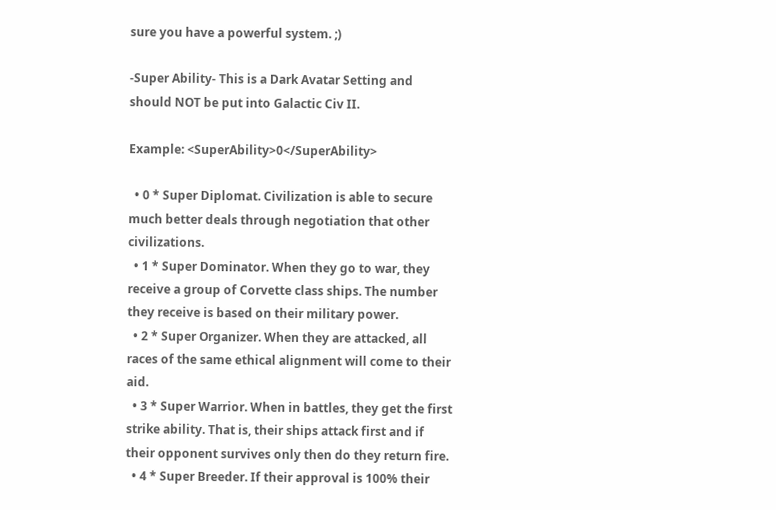sure you have a powerful system. ;)

-Super Ability- This is a Dark Avatar Setting and should NOT be put into Galactic Civ II.

Example: <SuperAbility>0</SuperAbility>

  • 0 * Super Diplomat. Civilization is able to secure much better deals through negotiation that other civilizations.
  • 1 * Super Dominator. When they go to war, they receive a group of Corvette class ships. The number they receive is based on their military power.
  • 2 * Super Organizer. When they are attacked, all races of the same ethical alignment will come to their aid.
  • 3 * Super Warrior. When in battles, they get the first strike ability. That is, their ships attack first and if their opponent survives only then do they return fire.
  • 4 * Super Breeder. If their approval is 100% their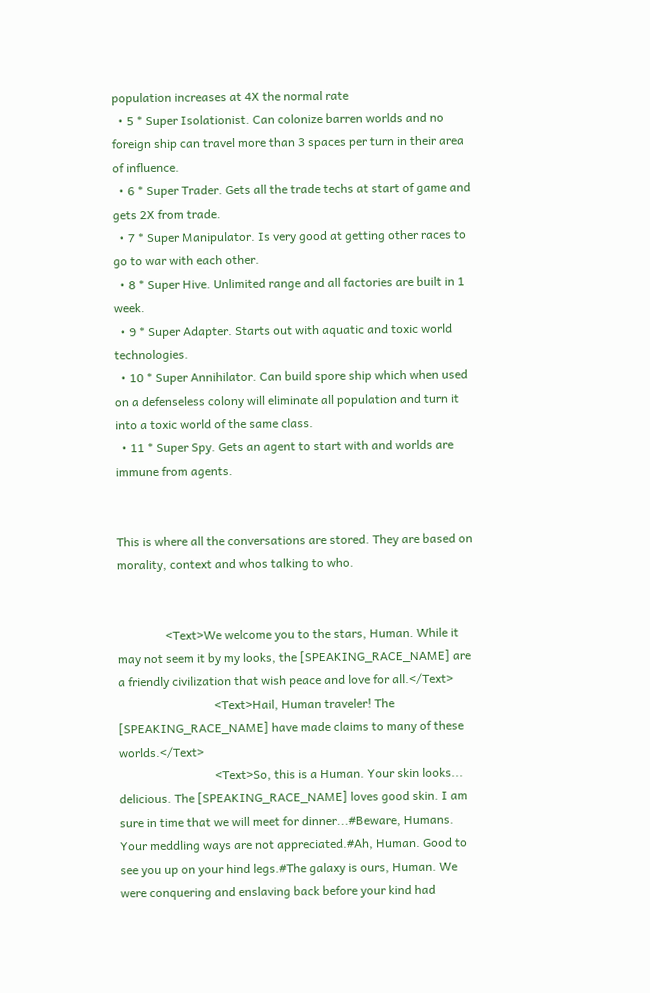population increases at 4X the normal rate
  • 5 * Super Isolationist. Can colonize barren worlds and no foreign ship can travel more than 3 spaces per turn in their area of influence.
  • 6 * Super Trader. Gets all the trade techs at start of game and gets 2X from trade.
  • 7 * Super Manipulator. Is very good at getting other races to go to war with each other.
  • 8 * Super Hive. Unlimited range and all factories are built in 1 week.
  • 9 * Super Adapter. Starts out with aquatic and toxic world technologies.
  • 10 * Super Annihilator. Can build spore ship which when used on a defenseless colony will eliminate all population and turn it into a toxic world of the same class.
  • 11 * Super Spy. Gets an agent to start with and worlds are immune from agents.


This is where all the conversations are stored. They are based on morality, context and whos talking to who.


                <Text>We welcome you to the stars, Human. While it may not seem it by my looks, the [SPEAKING_RACE_NAME] are a friendly civilization that wish peace and love for all.</Text>
                                <Text>Hail, Human traveler! The [SPEAKING_RACE_NAME] have made claims to many of these worlds.</Text>
                                <Text>So, this is a Human. Your skin looks... delicious. The [SPEAKING_RACE_NAME] loves good skin. I am sure in time that we will meet for dinner...#Beware, Humans. Your meddling ways are not appreciated.#Ah, Human. Good to see you up on your hind legs.#The galaxy is ours, Human. We were conquering and enslaving back before your kind had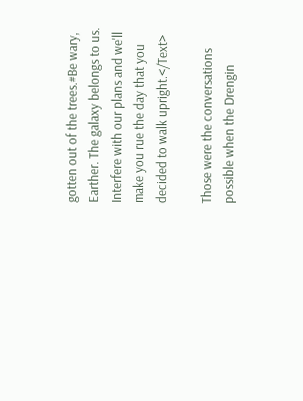gotten out of the trees.#Be wary, Earther. The galaxy belongs to us. Interfere with our plans and we'll make you rue the day that you decided to walk upright.</Text>

Those were the conversations possible when the Drengin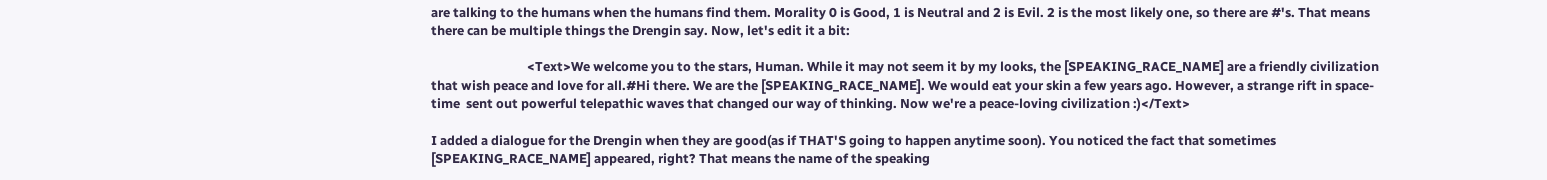are talking to the humans when the humans find them. Morality 0 is Good, 1 is Neutral and 2 is Evil. 2 is the most likely one, so there are #'s. That means there can be multiple things the Drengin say. Now, let's edit it a bit:

                                <Text>We welcome you to the stars, Human. While it may not seem it by my looks, the [SPEAKING_RACE_NAME] are a friendly civilization that wish peace and love for all.#Hi there. We are the [SPEAKING_RACE_NAME]. We would eat your skin a few years ago. However, a strange rift in space-time  sent out powerful telepathic waves that changed our way of thinking. Now we're a peace-loving civilization :)</Text>

I added a dialogue for the Drengin when they are good(as if THAT'S going to happen anytime soon). You noticed the fact that sometimes [SPEAKING_RACE_NAME] appeared, right? That means the name of the speaking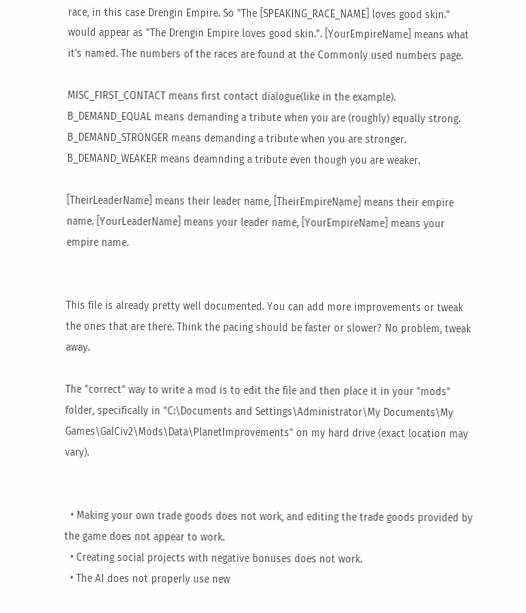race, in this case Drengin Empire. So "The [SPEAKING_RACE_NAME] loves good skin." would appear as "The Drengin Empire loves good skin.". [YourEmpireName] means what it's named. The numbers of the races are found at the Commonly used numbers page.

MISC_FIRST_CONTACT means first contact dialogue(like in the example). B_DEMAND_EQUAL means demanding a tribute when you are (roughly) equally strong. B_DEMAND_STRONGER means demanding a tribute when you are stronger. B_DEMAND_WEAKER means deamnding a tribute even though you are weaker.

[TheirLeaderName] means their leader name, [TheirEmpireName] means their empire name. [YourLeaderName] means your leader name, [YourEmpireName] means your empire name.


This file is already pretty well documented. You can add more improvements or tweak the ones that are there. Think the pacing should be faster or slower? No problem, tweak away.

The "correct" way to write a mod is to edit the file and then place it in your "mods" folder, specifically in "C:\Documents and Settings\Administrator\My Documents\My Games\GalCiv2\Mods\Data\PlanetImprovements" on my hard drive (exact location may vary).


  • Making your own trade goods does not work, and editing the trade goods provided by the game does not appear to work.
  • Creating social projects with negative bonuses does not work.
  • The AI does not properly use new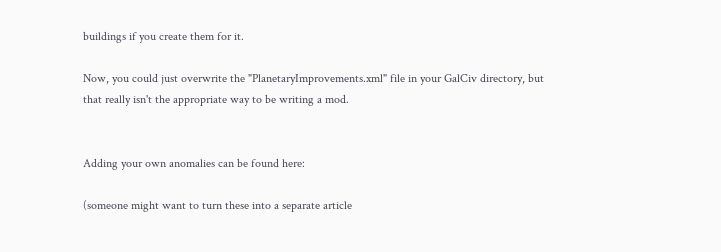buildings if you create them for it.

Now, you could just overwrite the "PlanetaryImprovements.xml" file in your GalCiv directory, but that really isn't the appropriate way to be writing a mod.


Adding your own anomalies can be found here:

(someone might want to turn these into a separate article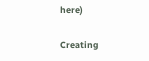here)

Creating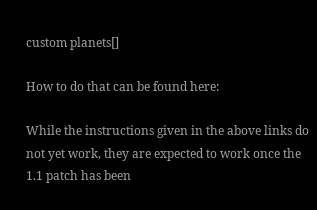custom planets[]

How to do that can be found here:

While the instructions given in the above links do not yet work, they are expected to work once the 1.1 patch has been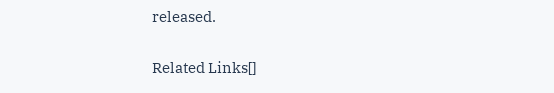released.

Related Links[]